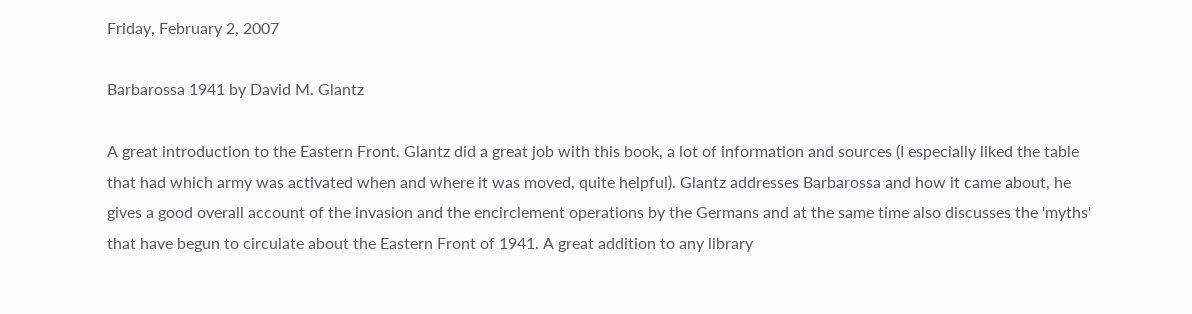Friday, February 2, 2007

Barbarossa 1941 by David M. Glantz

A great introduction to the Eastern Front. Glantz did a great job with this book, a lot of information and sources (I especially liked the table that had which army was activated when and where it was moved, quite helpful). Glantz addresses Barbarossa and how it came about, he gives a good overall account of the invasion and the encirclement operations by the Germans and at the same time also discusses the 'myths' that have begun to circulate about the Eastern Front of 1941. A great addition to any library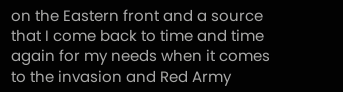on the Eastern front and a source that I come back to time and time again for my needs when it comes to the invasion and Red Army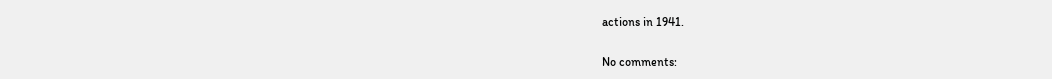actions in 1941.

No comments: